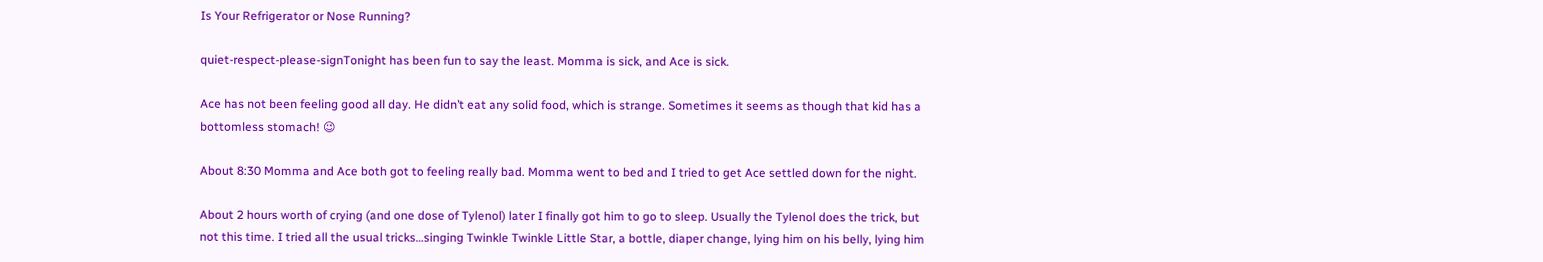Is Your Refrigerator or Nose Running?

quiet-respect-please-signTonight has been fun to say the least. Momma is sick, and Ace is sick.

Ace has not been feeling good all day. He didn’t eat any solid food, which is strange. Sometimes it seems as though that kid has a bottomless stomach! 😉

About 8:30 Momma and Ace both got to feeling really bad. Momma went to bed and I tried to get Ace settled down for the night.

About 2 hours worth of crying (and one dose of Tylenol) later I finally got him to go to sleep. Usually the Tylenol does the trick, but not this time. I tried all the usual tricks…singing Twinkle Twinkle Little Star, a bottle, diaper change, lying him on his belly, lying him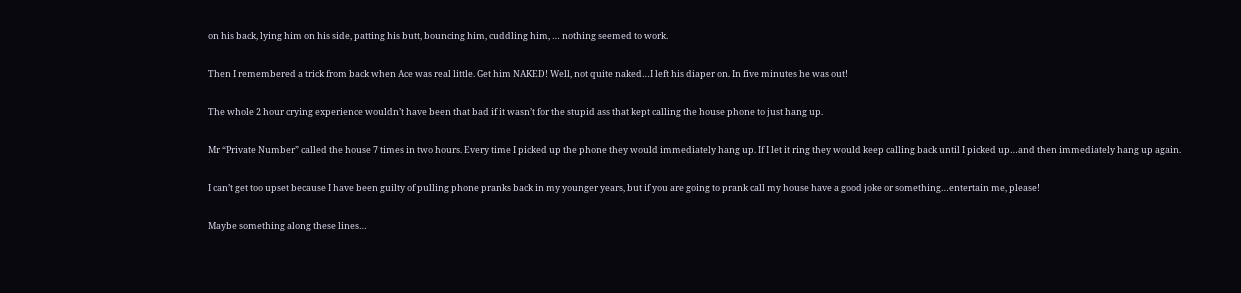on his back, lying him on his side, patting his butt, bouncing him, cuddling him, … nothing seemed to work.

Then I remembered a trick from back when Ace was real little. Get him NAKED! Well, not quite naked…I left his diaper on. In five minutes he was out!

The whole 2 hour crying experience wouldn’t have been that bad if it wasn’t for the stupid ass that kept calling the house phone to just hang up.

Mr “Private Number” called the house 7 times in two hours. Every time I picked up the phone they would immediately hang up. If I let it ring they would keep calling back until I picked up…and then immediately hang up again.

I can’t get too upset because I have been guilty of pulling phone pranks back in my younger years, but if you are going to prank call my house have a good joke or something…entertain me, please!

Maybe something along these lines…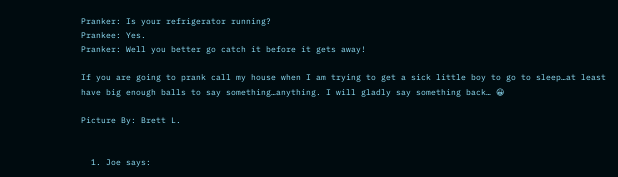Pranker: Is your refrigerator running?
Prankee: Yes.
Pranker: Well you better go catch it before it gets away!

If you are going to prank call my house when I am trying to get a sick little boy to go to sleep…at least have big enough balls to say something…anything. I will gladly say something back… 😀

Picture By: Brett L.


  1. Joe says: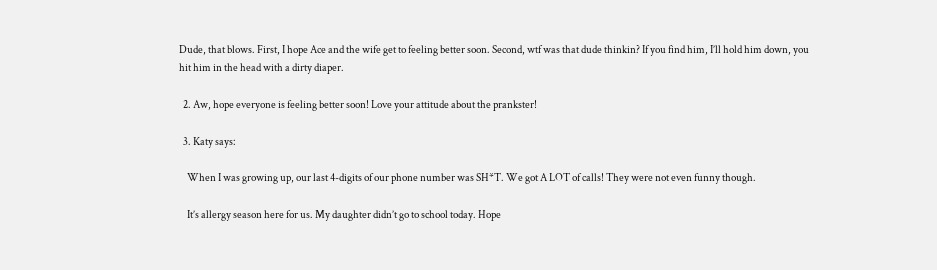Dude, that blows. First, I hope Ace and the wife get to feeling better soon. Second, wtf was that dude thinkin? If you find him, I’ll hold him down, you hit him in the head with a dirty diaper.

  2. Aw, hope everyone is feeling better soon! Love your attitude about the prankster!

  3. Katy says:

    When I was growing up, our last 4-digits of our phone number was SH*T. We got A LOT of calls! They were not even funny though.

    It’s allergy season here for us. My daughter didn’t go to school today. Hope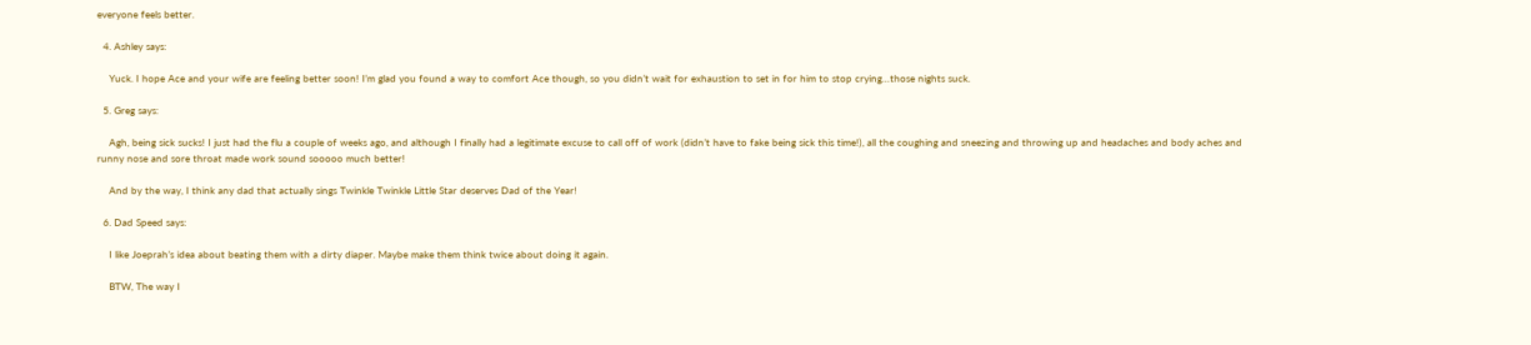everyone feels better.

  4. Ashley says:

    Yuck. I hope Ace and your wife are feeling better soon! I’m glad you found a way to comfort Ace though, so you didn’t wait for exhaustion to set in for him to stop crying…those nights suck.

  5. Greg says:

    Agh, being sick sucks! I just had the flu a couple of weeks ago, and although I finally had a legitimate excuse to call off of work (didn’t have to fake being sick this time!), all the coughing and sneezing and throwing up and headaches and body aches and runny nose and sore throat made work sound sooooo much better!

    And by the way, I think any dad that actually sings Twinkle Twinkle Little Star deserves Dad of the Year!

  6. Dad Speed says:

    I like Joeprah’s idea about beating them with a dirty diaper. Maybe make them think twice about doing it again.

    BTW, The way I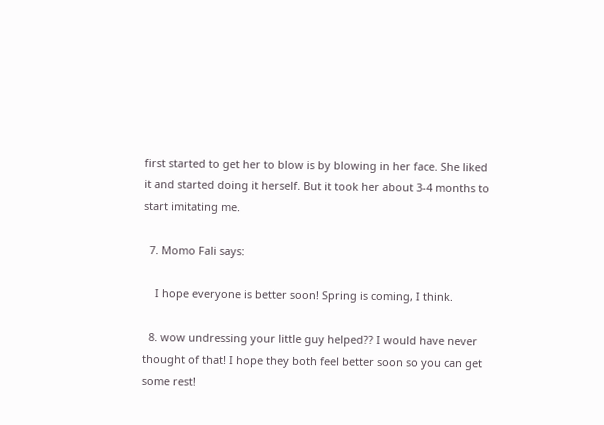first started to get her to blow is by blowing in her face. She liked it and started doing it herself. But it took her about 3-4 months to start imitating me.

  7. Momo Fali says:

    I hope everyone is better soon! Spring is coming, I think.

  8. wow undressing your little guy helped?? I would have never thought of that! I hope they both feel better soon so you can get some rest!